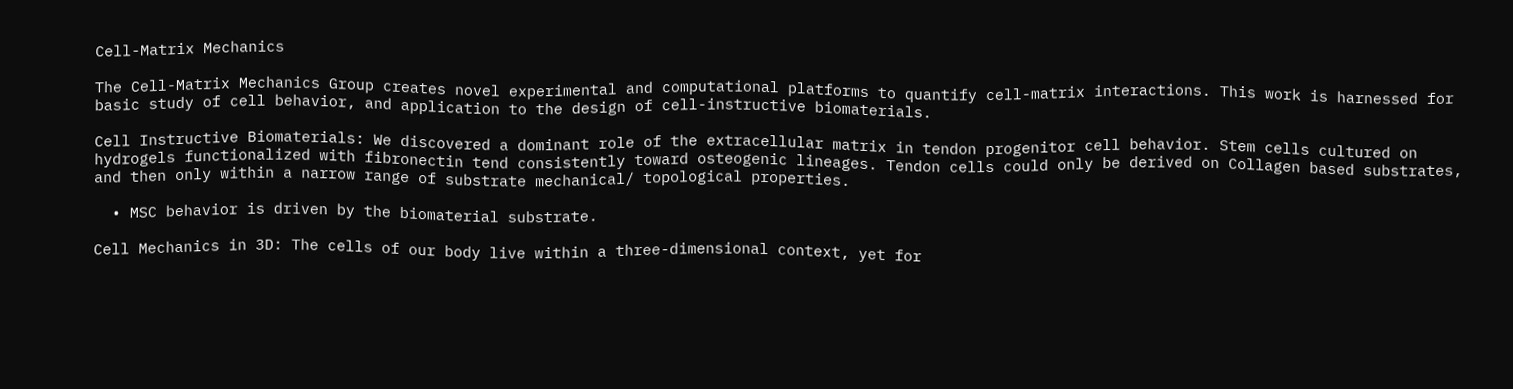Cell-Matrix Mechanics

The Cell-Matrix Mechanics Group creates novel experimental and computational platforms to quantify cell-matrix interactions. This work is harnessed for basic study of cell behavior, and application to the design of cell-instructive biomaterials.

Cell Instructive Biomaterials: We discovered a dominant role of the extracellular matrix in tendon progenitor cell behavior. Stem cells cultured on hydrogels functionalized with fibronectin tend consistently toward osteogenic lineages. Tendon cells could only be derived on Collagen based substrates, and then only within a narrow range of substrate mechanical/ topological properties.

  • MSC behavior is driven by the biomaterial substrate.

Cell Mechanics in 3D: The cells of our body live within a three-dimensional context, yet for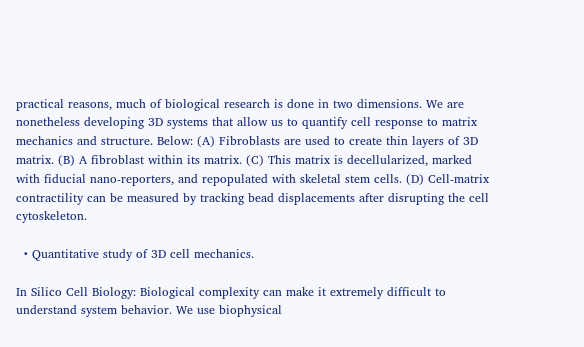practical reasons, much of biological research is done in two dimensions. We are nonetheless developing 3D systems that allow us to quantify cell response to matrix mechanics and structure. Below: (A) Fibroblasts are used to create thin layers of 3D matrix. (B) A fibroblast within its matrix. (C) This matrix is decellularized, marked with fiducial nano-reporters, and repopulated with skeletal stem cells. (D) Cell-matrix contractility can be measured by tracking bead displacements after disrupting the cell cytoskeleton.

  • Quantitative study of 3D cell mechanics.

In Silico Cell Biology: Biological complexity can make it extremely difficult to understand system behavior. We use biophysical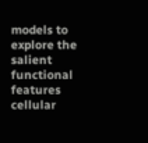models to explore the salient functional features cellular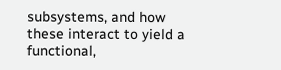subsystems, and how these interact to yield a functional,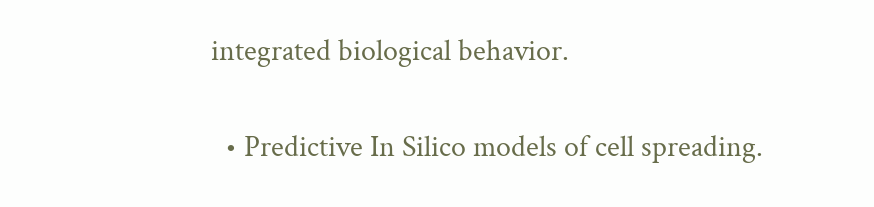integrated biological behavior.

  • Predictive In Silico models of cell spreading.